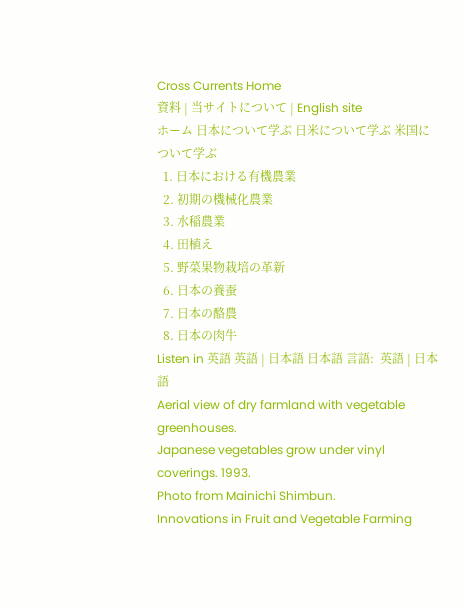Cross Currents Home
資料 | 当サイトについて | English site
ホーム 日本について学ぶ 日米について学ぶ 米国について学ぶ
  1. 日本における有機農業
  2. 初期の機械化農業
  3. 水稲農業
  4. 田植え
  5. 野菜果物栽培の革新
  6. 日本の養蚕
  7. 日本の酪農
  8. 日本の肉牛
Listen in 英語 英語 | 日本語 日本語 言語:  英語 | 日本語
Aerial view of dry farmland with vegetable greenhouses.
Japanese vegetables grow under vinyl coverings. 1993.
Photo from Mainichi Shimbun.
Innovations in Fruit and Vegetable Farming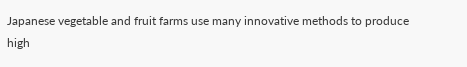Japanese vegetable and fruit farms use many innovative methods to produce high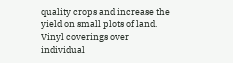quality crops and increase the yield on small plots of land. Vinyl coverings over individual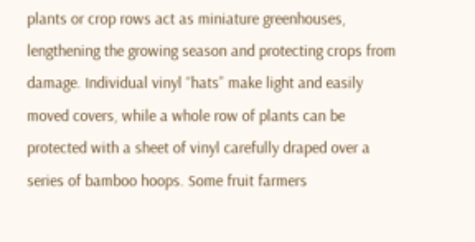plants or crop rows act as miniature greenhouses, lengthening the growing season and protecting crops from damage. Individual vinyl “hats” make light and easily moved covers, while a whole row of plants can be protected with a sheet of vinyl carefully draped over a series of bamboo hoops. Some fruit farmers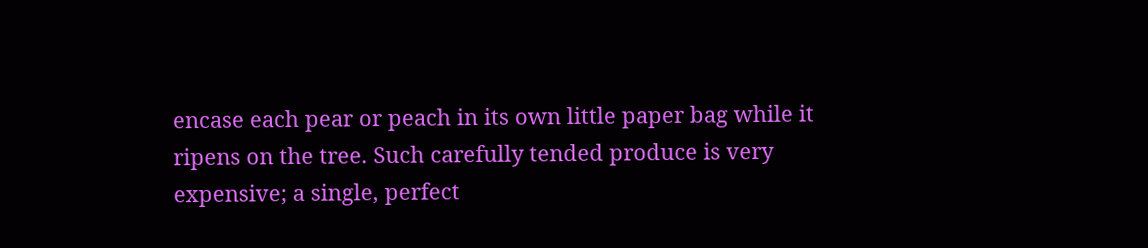encase each pear or peach in its own little paper bag while it ripens on the tree. Such carefully tended produce is very expensive; a single, perfect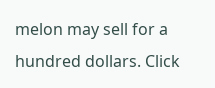melon may sell for a hundred dollars. Click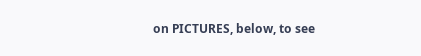on PICTURES, below, to see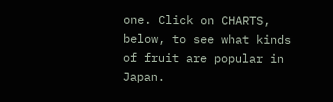one. Click on CHARTS, below, to see what kinds of fruit are popular in Japan.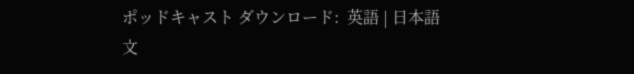ポッドキャスト ダウンロード:  英語 | 日本語
文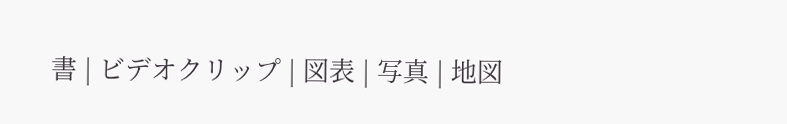書 | ビデオクリップ | 図表 | 写真 | 地図